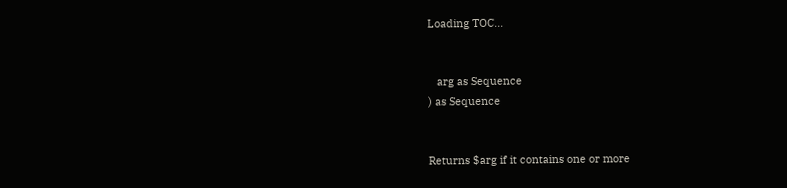Loading TOC...


   arg as Sequence
) as Sequence


Returns $arg if it contains one or more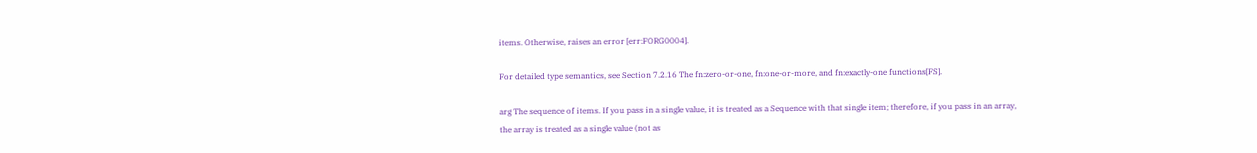items. Otherwise, raises an error [err:FORG0004].

For detailed type semantics, see Section 7.2.16 The fn:zero-or-one, fn:one-or-more, and fn:exactly-one functions[FS].

arg The sequence of items. If you pass in a single value, it is treated as a Sequence with that single item; therefore, if you pass in an array, the array is treated as a single value (not as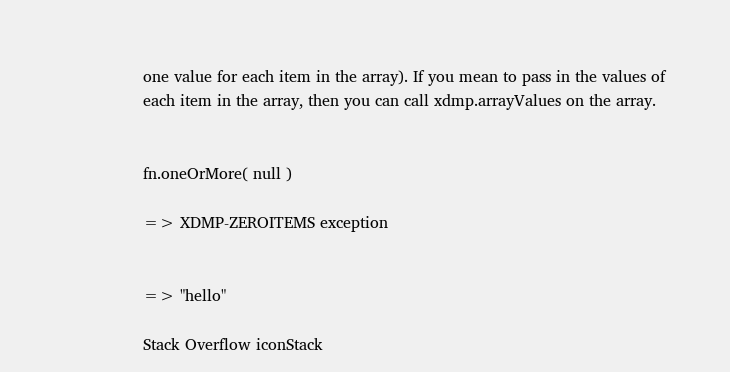one value for each item in the array). If you mean to pass in the values of each item in the array, then you can call xdmp.arrayValues on the array.


fn.oneOrMore( null )

=> XDMP-ZEROITEMS exception


=> "hello"

Stack Overflow iconStack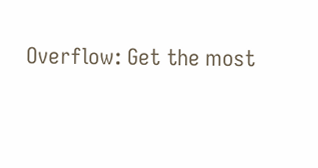Overflow: Get the most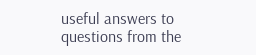useful answers to questions from the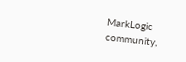MarkLogic community,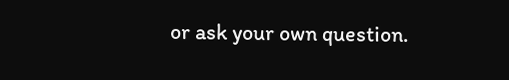or ask your own question.